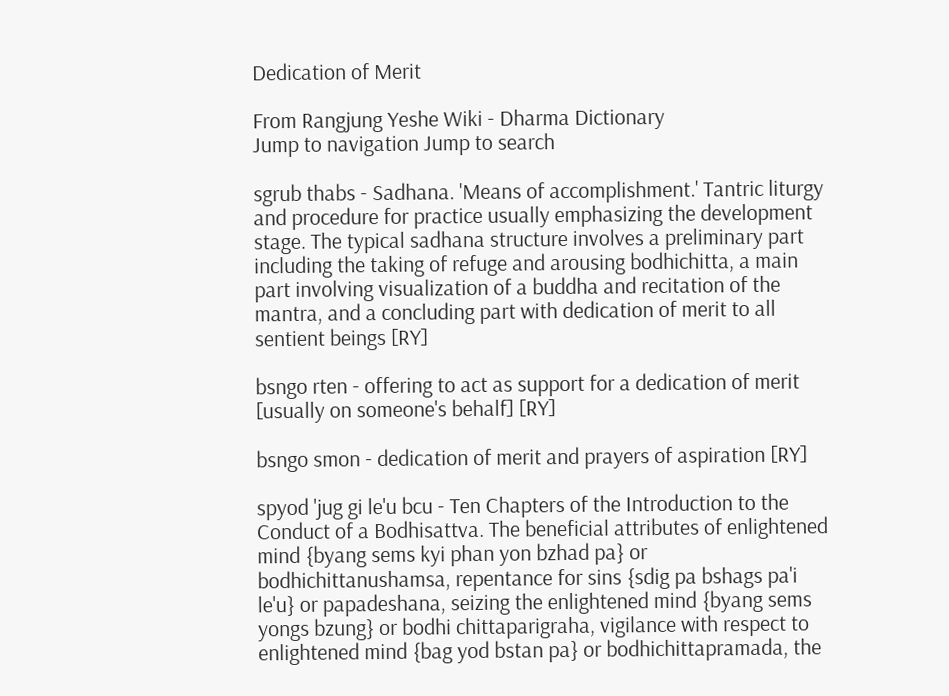Dedication of Merit

From Rangjung Yeshe Wiki - Dharma Dictionary
Jump to navigation Jump to search

sgrub thabs - Sadhana. 'Means of accomplishment.' Tantric liturgy and procedure for practice usually emphasizing the development stage. The typical sadhana structure involves a preliminary part including the taking of refuge and arousing bodhichitta, a main part involving visualization of a buddha and recitation of the mantra, and a concluding part with dedication of merit to all sentient beings [RY]

bsngo rten - offering to act as support for a dedication of merit [usually on someone's behalf] [RY]

bsngo smon - dedication of merit and prayers of aspiration [RY]

spyod 'jug gi le'u bcu - Ten Chapters of the Introduction to the Conduct of a Bodhisattva. The beneficial attributes of enlightened mind {byang sems kyi phan yon bzhad pa} or bodhichittanushamsa, repentance for sins {sdig pa bshags pa'i le'u} or papadeshana, seizing the enlightened mind {byang sems yongs bzung} or bodhi chittaparigraha, vigilance with respect to enlightened mind {bag yod bstan pa} or bodhichittapramada, the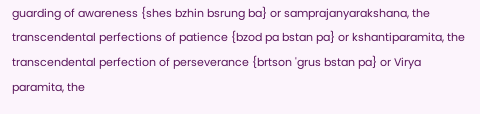guarding of awareness {shes bzhin bsrung ba} or samprajanyarakshana, the transcendental perfections of patience {bzod pa bstan pa} or kshantiparamita, the transcendental perfection of perseverance {brtson 'grus bstan pa} or Virya paramita, the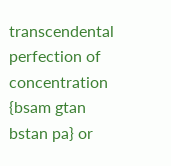transcendental perfection of concentration {bsam gtan bstan pa} or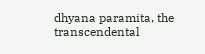dhyana paramita, the transcendental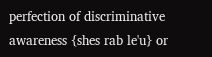perfection of discriminative awareness {shes rab le'u} or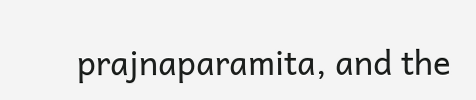prajnaparamita, and the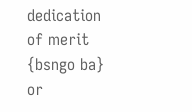dedication of merit {bsngo ba} or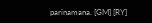parinamana. [GM] [RY]